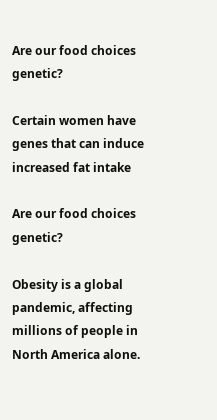Are our food choices genetic?

Certain women have genes that can induce increased fat intake

Are our food choices genetic?

Obesity is a global pandemic, affecting millions of people in North America alone.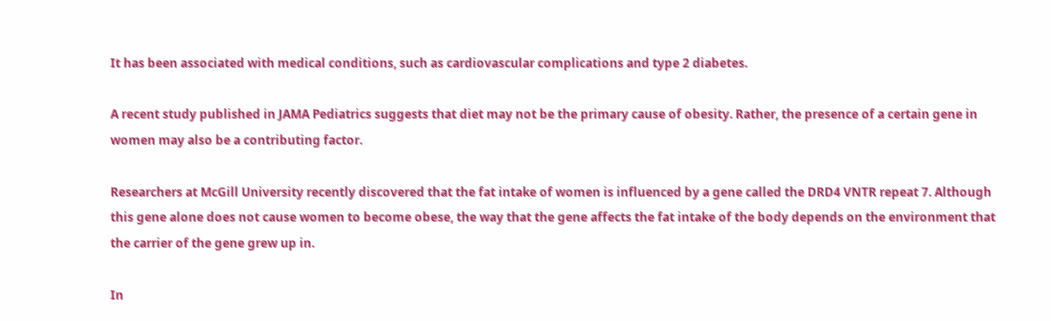It has been associated with medical conditions, such as cardiovascular complications and type 2 diabetes.

A recent study published in JAMA Pediatrics suggests that diet may not be the primary cause of obesity. Rather, the presence of a certain gene in women may also be a contributing factor.

Researchers at McGill University recently discovered that the fat intake of women is influenced by a gene called the DRD4 VNTR repeat 7. Although this gene alone does not cause women to become obese, the way that the gene affects the fat intake of the body depends on the environment that the carrier of the gene grew up in.

In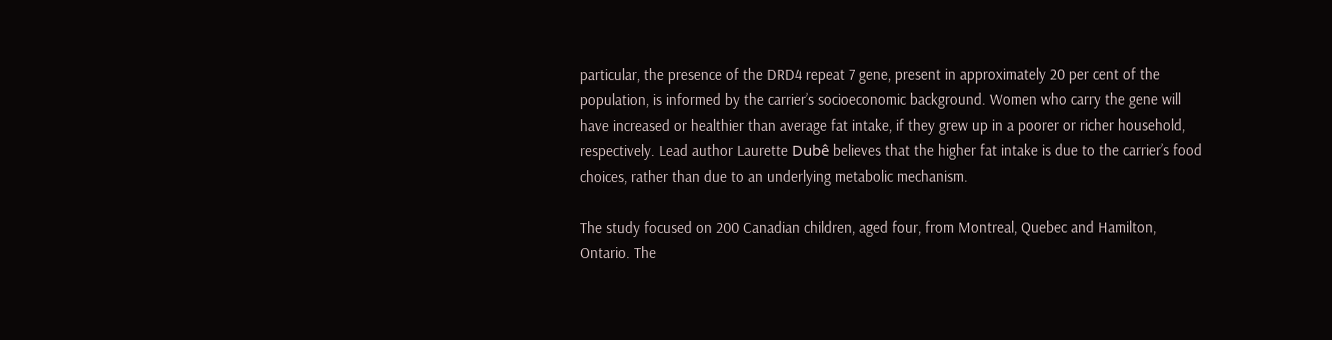particular, the presence of the DRD4 repeat 7 gene, present in approximately 20 per cent of the population, is informed by the carrier’s socioeconomic background. Women who carry the gene will have increased or healthier than average fat intake, if they grew up in a poorer or richer household, respectively. Lead author Laurette Dubê believes that the higher fat intake is due to the carrier’s food choices, rather than due to an underlying metabolic mechanism.

The study focused on 200 Canadian children, aged four, from Montreal, Quebec and Hamilton, Ontario. The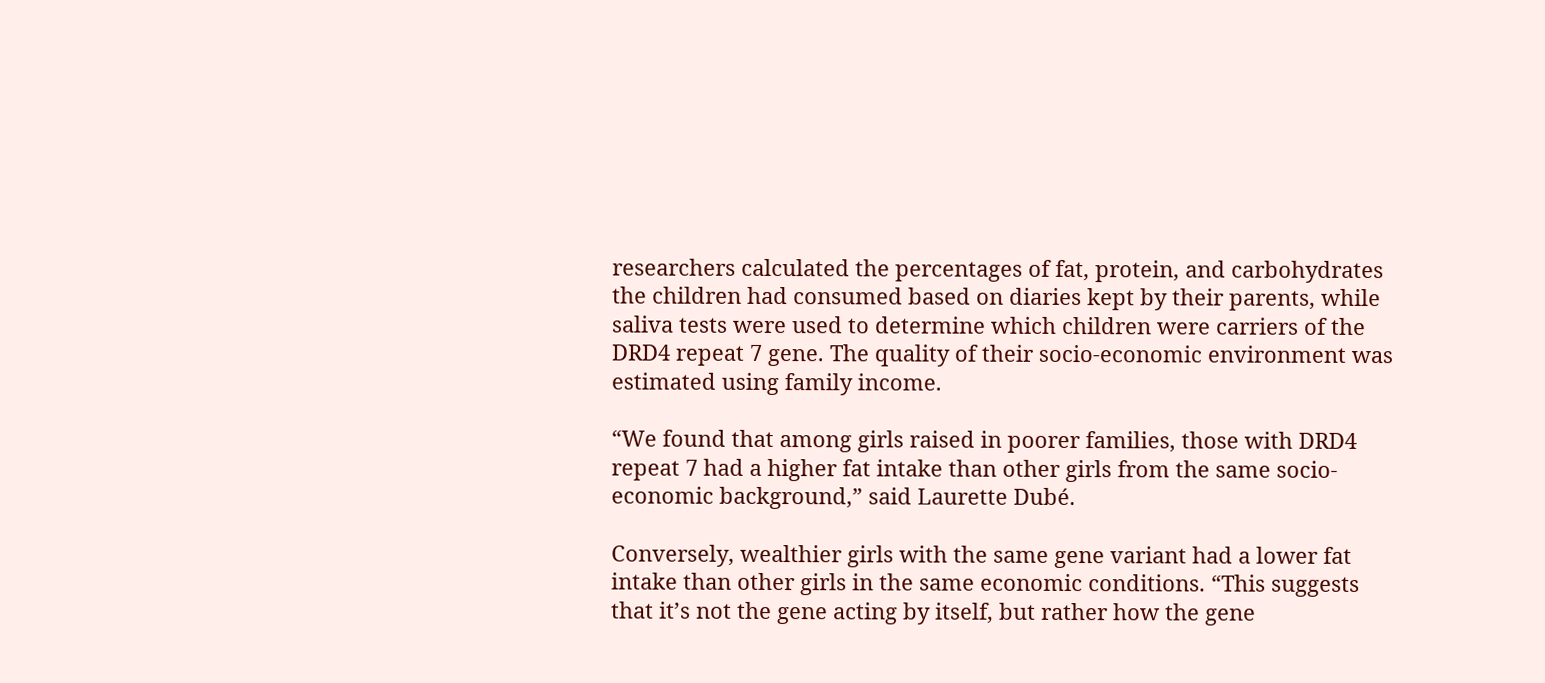researchers calculated the percentages of fat, protein, and carbohydrates the children had consumed based on diaries kept by their parents, while saliva tests were used to determine which children were carriers of the DRD4 repeat 7 gene. The quality of their socio-economic environment was estimated using family income.

“We found that among girls raised in poorer families, those with DRD4 repeat 7 had a higher fat intake than other girls from the same socio-economic background,” said Laurette Dubé.

Conversely, wealthier girls with the same gene variant had a lower fat intake than other girls in the same economic conditions. “This suggests that it’s not the gene acting by itself, but rather how the gene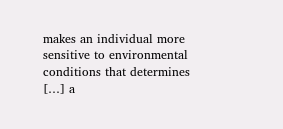makes an individual more sensitive to environmental conditions that determines […] a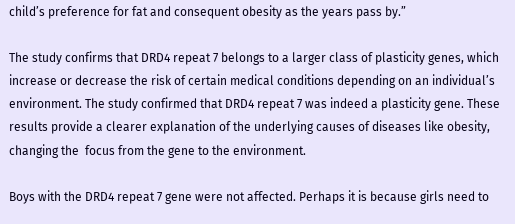child’s preference for fat and consequent obesity as the years pass by.”

The study confirms that DRD4 repeat 7 belongs to a larger class of plasticity genes, which increase or decrease the risk of certain medical conditions depending on an individual’s environment. The study confirmed that DRD4 repeat 7 was indeed a plasticity gene. These results provide a clearer explanation of the underlying causes of diseases like obesity, changing the  focus from the gene to the environment.

Boys with the DRD4 repeat 7 gene were not affected. Perhaps it is because girls need to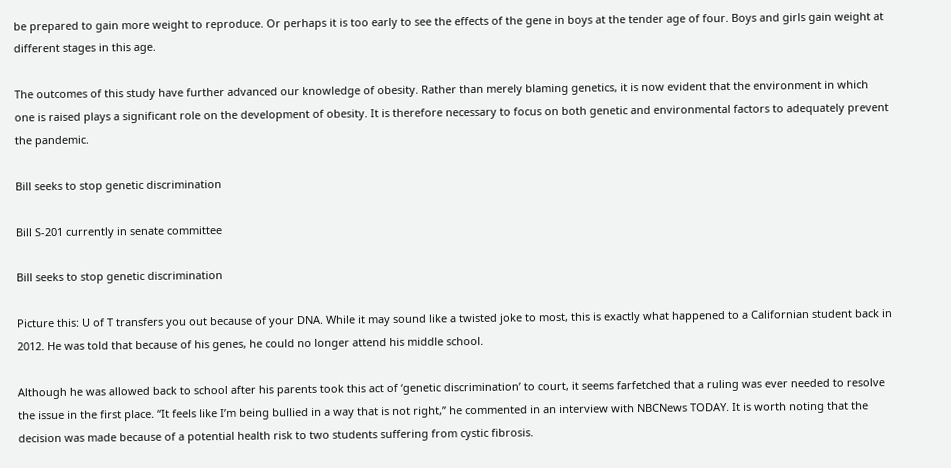be prepared to gain more weight to reproduce. Or perhaps it is too early to see the effects of the gene in boys at the tender age of four. Boys and girls gain weight at different stages in this age.

The outcomes of this study have further advanced our knowledge of obesity. Rather than merely blaming genetics, it is now evident that the environment in which one is raised plays a significant role on the development of obesity. It is therefore necessary to focus on both genetic and environmental factors to adequately prevent the pandemic.

Bill seeks to stop genetic discrimination

Bill S-201 currently in senate committee

Bill seeks to stop genetic discrimination

Picture this: U of T transfers you out because of your DNA. While it may sound like a twisted joke to most, this is exactly what happened to a Californian student back in 2012. He was told that because of his genes, he could no longer attend his middle school.

Although he was allowed back to school after his parents took this act of ‘genetic discrimination’ to court, it seems farfetched that a ruling was ever needed to resolve the issue in the first place. “It feels like I’m being bullied in a way that is not right,” he commented in an interview with NBCNews TODAY. It is worth noting that the decision was made because of a potential health risk to two students suffering from cystic fibrosis.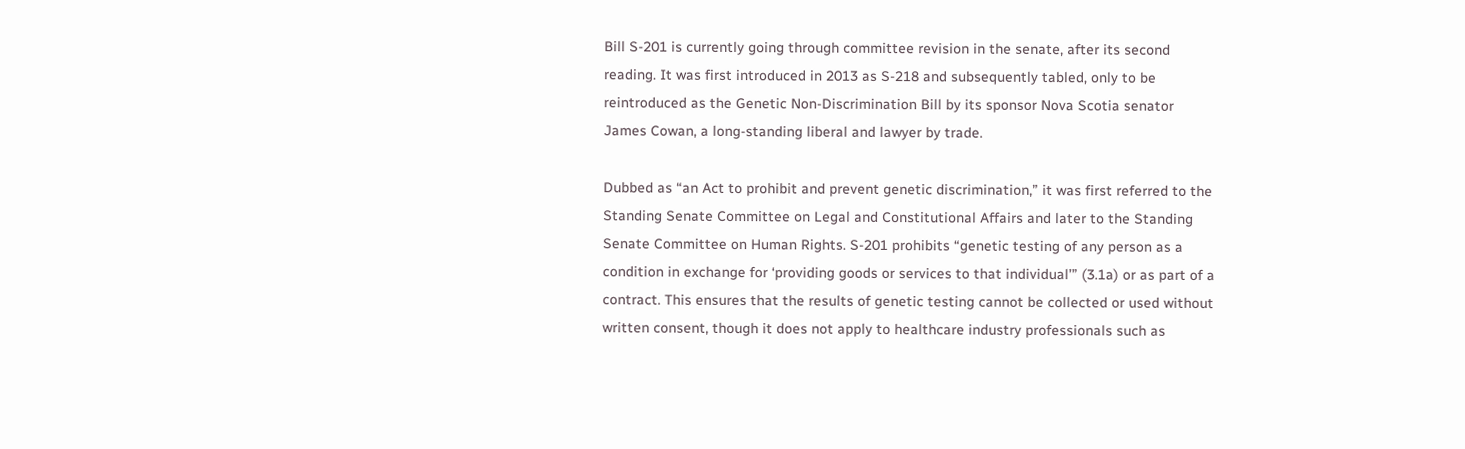Bill S-201 is currently going through committee revision in the senate, after its second reading. It was first introduced in 2013 as S-218 and subsequently tabled, only to be reintroduced as the Genetic Non-Discrimination Bill by its sponsor Nova Scotia senator James Cowan, a long-standing liberal and lawyer by trade.

Dubbed as “an Act to prohibit and prevent genetic discrimination,” it was first referred to the Standing Senate Committee on Legal and Constitutional Affairs and later to the Standing Senate Committee on Human Rights. S-201 prohibits “genetic testing of any person as a condition in exchange for ‘providing goods or services to that individual’” (3.1a) or as part of a contract. This ensures that the results of genetic testing cannot be collected or used without written consent, though it does not apply to healthcare industry professionals such as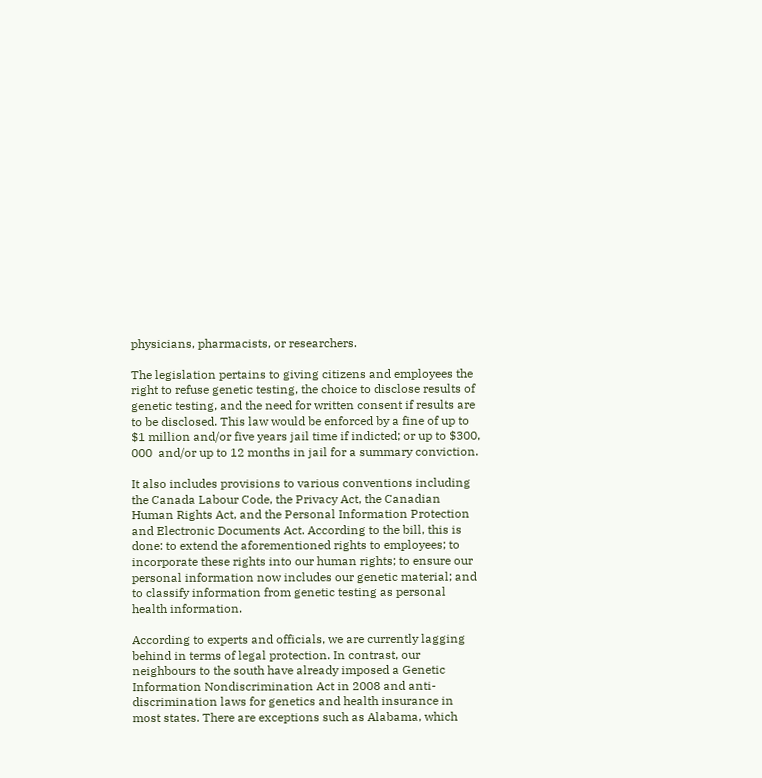physicians, pharmacists, or researchers.

The legislation pertains to giving citizens and employees the right to refuse genetic testing, the choice to disclose results of genetic testing, and the need for written consent if results are to be disclosed. This law would be enforced by a fine of up to $1 million and/or five years jail time if indicted; or up to $300, 000  and/or up to 12 months in jail for a summary conviction.

It also includes provisions to various conventions including the Canada Labour Code, the Privacy Act, the Canadian Human Rights Act, and the Personal Information Protection and Electronic Documents Act. According to the bill, this is done: to extend the aforementioned rights to employees; to incorporate these rights into our human rights; to ensure our personal information now includes our genetic material; and to classify information from genetic testing as personal health information.

According to experts and officials, we are currently lagging behind in terms of legal protection. In contrast, our neighbours to the south have already imposed a Genetic Information Nondiscrimination Act in 2008 and anti-discrimination laws for genetics and health insurance in most states. There are exceptions such as Alabama, which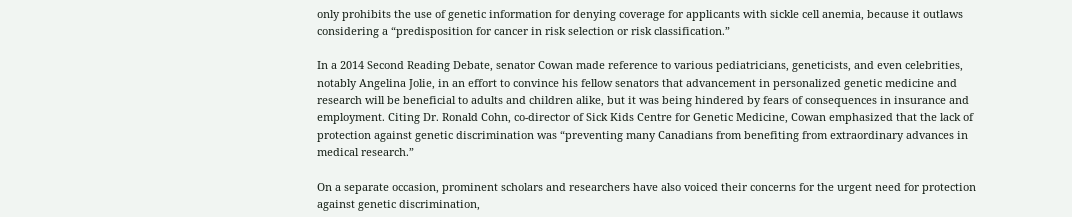only prohibits the use of genetic information for denying coverage for applicants with sickle cell anemia, because it outlaws considering a “predisposition for cancer in risk selection or risk classification.”

In a 2014 Second Reading Debate, senator Cowan made reference to various pediatricians, geneticists, and even celebrities, notably Angelina Jolie, in an effort to convince his fellow senators that advancement in personalized genetic medicine and research will be beneficial to adults and children alike, but it was being hindered by fears of consequences in insurance and employment. Citing Dr. Ronald Cohn, co-director of Sick Kids Centre for Genetic Medicine, Cowan emphasized that the lack of protection against genetic discrimination was “preventing many Canadians from benefiting from extraordinary advances in medical research.”

On a separate occasion, prominent scholars and researchers have also voiced their concerns for the urgent need for protection against genetic discrimination,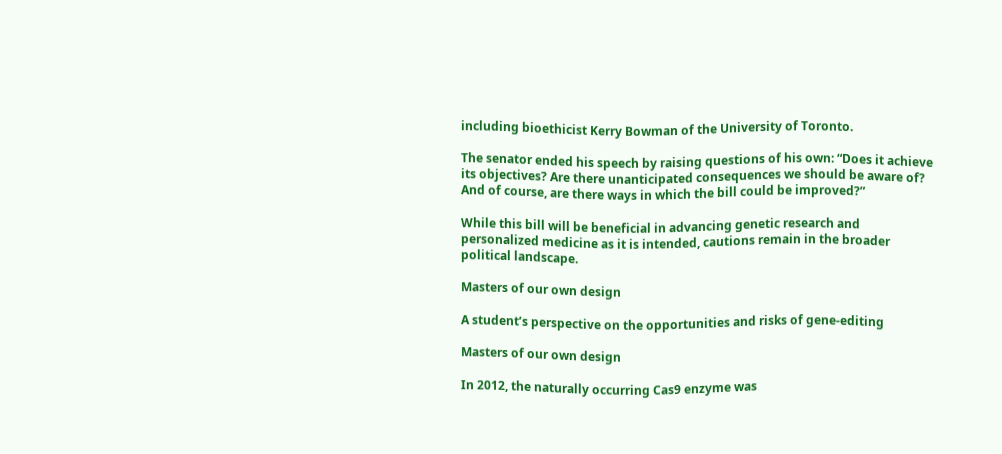including bioethicist Kerry Bowman of the University of Toronto.

The senator ended his speech by raising questions of his own: “Does it achieve its objectives? Are there unanticipated consequences we should be aware of? And of course, are there ways in which the bill could be improved?”

While this bill will be beneficial in advancing genetic research and personalized medicine as it is intended, cautions remain in the broader political landscape.

Masters of our own design

A student’s perspective on the opportunities and risks of gene-editing

Masters of our own design

In 2012, the naturally occurring Cas9 enzyme was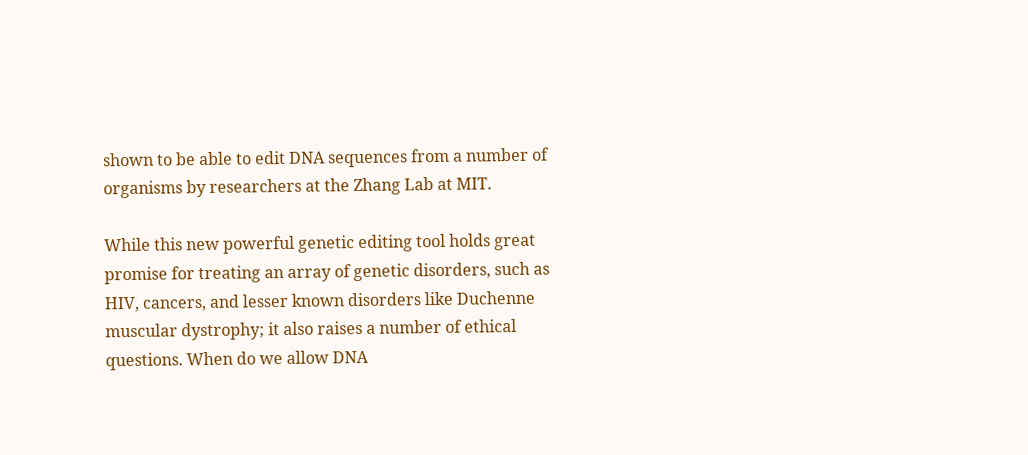shown to be able to edit DNA sequences from a number of organisms by researchers at the Zhang Lab at MIT.

While this new powerful genetic editing tool holds great promise for treating an array of genetic disorders, such as HIV, cancers, and lesser known disorders like Duchenne muscular dystrophy; it also raises a number of ethical questions. When do we allow DNA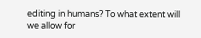editing in humans? To what extent will we allow for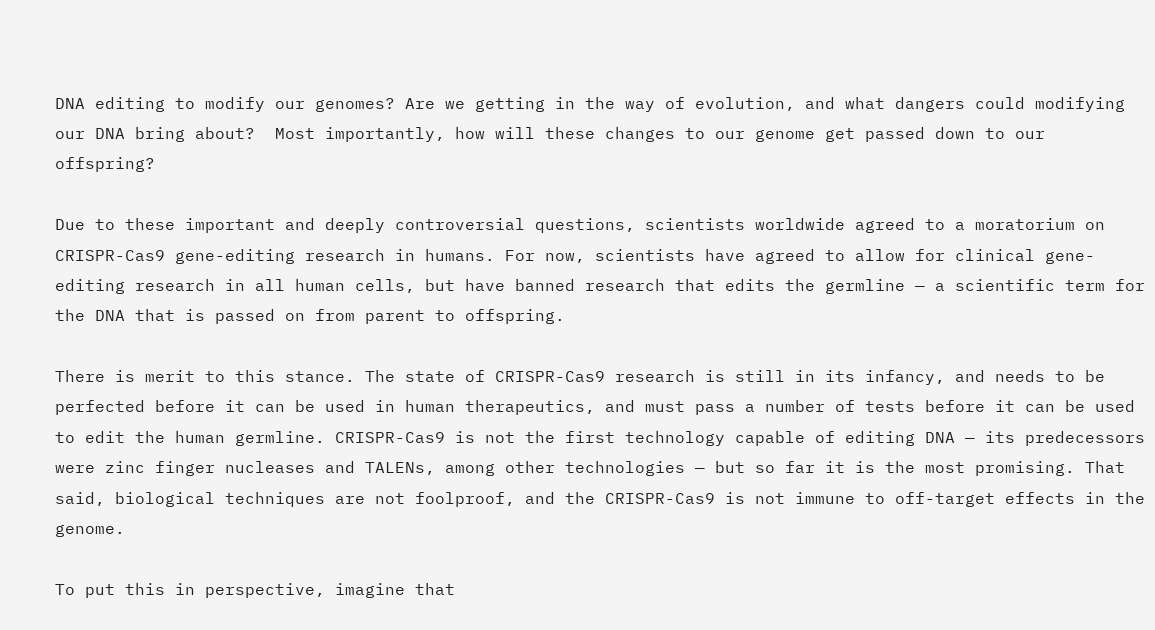DNA editing to modify our genomes? Are we getting in the way of evolution, and what dangers could modifying our DNA bring about?  Most importantly, how will these changes to our genome get passed down to our offspring?

Due to these important and deeply controversial questions, scientists worldwide agreed to a moratorium on CRISPR-Cas9 gene-editing research in humans. For now, scientists have agreed to allow for clinical gene-editing research in all human cells, but have banned research that edits the germline — a scientific term for the DNA that is passed on from parent to offspring.

There is merit to this stance. The state of CRISPR-Cas9 research is still in its infancy, and needs to be perfected before it can be used in human therapeutics, and must pass a number of tests before it can be used to edit the human germline. CRISPR-Cas9 is not the first technology capable of editing DNA — its predecessors were zinc finger nucleases and TALENs, among other technologies — but so far it is the most promising. That said, biological techniques are not foolproof, and the CRISPR-Cas9 is not immune to off-target effects in the genome.

To put this in perspective, imagine that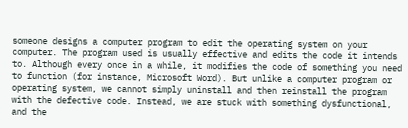someone designs a computer program to edit the operating system on your computer. The program used is usually effective and edits the code it intends to. Although every once in a while, it modifies the code of something you need to function (for instance, Microsoft Word). But unlike a computer program or operating system, we cannot simply uninstall and then reinstall the program with the defective code. Instead, we are stuck with something dysfunctional, and the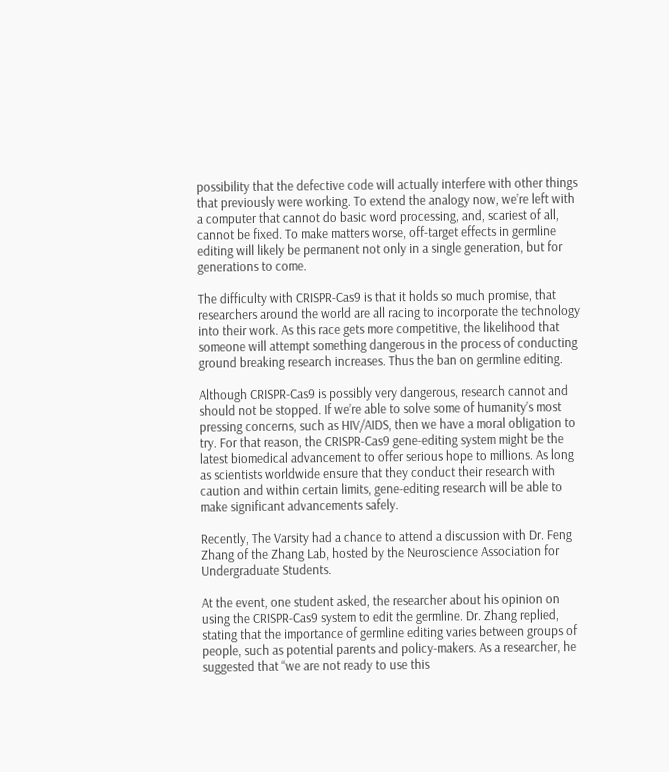possibility that the defective code will actually interfere with other things that previously were working. To extend the analogy now, we’re left with a computer that cannot do basic word processing, and, scariest of all, cannot be fixed. To make matters worse, off-target effects in germline editing will likely be permanent not only in a single generation, but for generations to come.

The difficulty with CRISPR-Cas9 is that it holds so much promise, that researchers around the world are all racing to incorporate the technology into their work. As this race gets more competitive, the likelihood that someone will attempt something dangerous in the process of conducting ground breaking research increases. Thus the ban on germline editing.

Although CRISPR-Cas9 is possibly very dangerous, research cannot and should not be stopped. If we’re able to solve some of humanity’s most pressing concerns, such as HIV/AIDS, then we have a moral obligation to try. For that reason, the CRISPR-Cas9 gene-editing system might be the latest biomedical advancement to offer serious hope to millions. As long as scientists worldwide ensure that they conduct their research with caution and within certain limits, gene-editing research will be able to make significant advancements safely.

Recently, The Varsity had a chance to attend a discussion with Dr. Feng Zhang of the Zhang Lab, hosted by the Neuroscience Association for Undergraduate Students.

At the event, one student asked, the researcher about his opinion on using the CRISPR-Cas9 system to edit the germline. Dr. Zhang replied, stating that the importance of germline editing varies between groups of people, such as potential parents and policy-makers. As a researcher, he suggested that “we are not ready to use this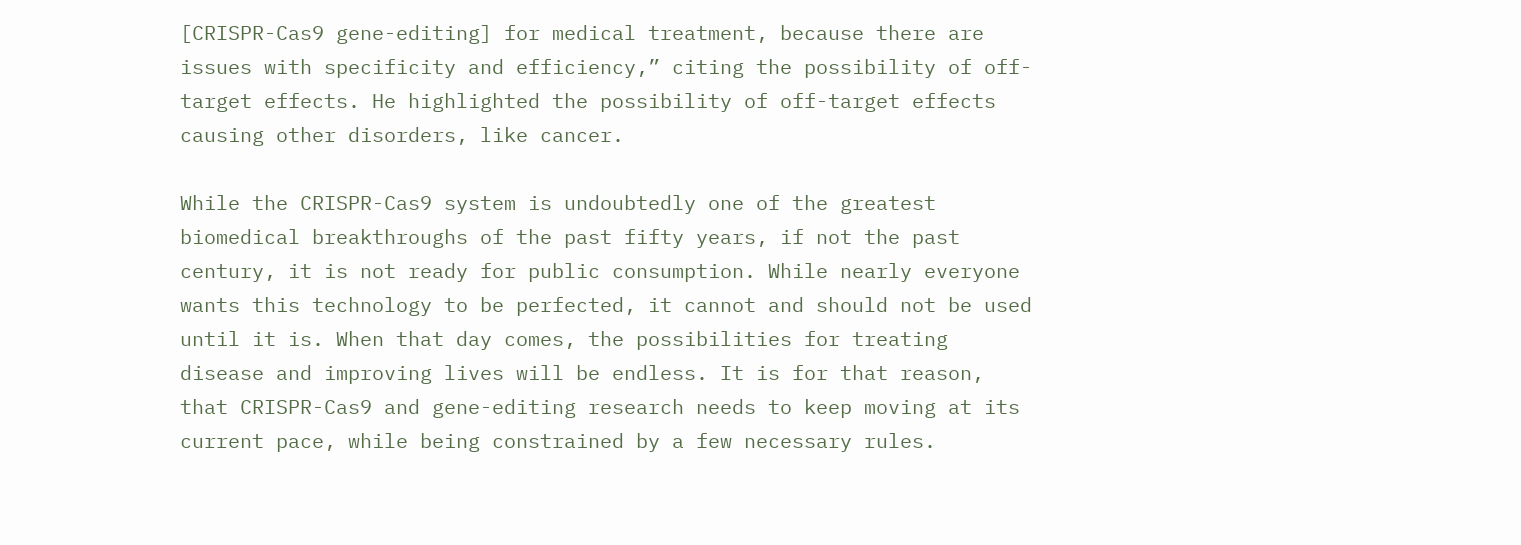[CRISPR-Cas9 gene-editing] for medical treatment, because there are issues with specificity and efficiency,” citing the possibility of off-target effects. He highlighted the possibility of off-target effects causing other disorders, like cancer.

While the CRISPR-Cas9 system is undoubtedly one of the greatest biomedical breakthroughs of the past fifty years, if not the past century, it is not ready for public consumption. While nearly everyone wants this technology to be perfected, it cannot and should not be used until it is. When that day comes, the possibilities for treating disease and improving lives will be endless. It is for that reason, that CRISPR-Cas9 and gene-editing research needs to keep moving at its current pace, while being constrained by a few necessary rules.